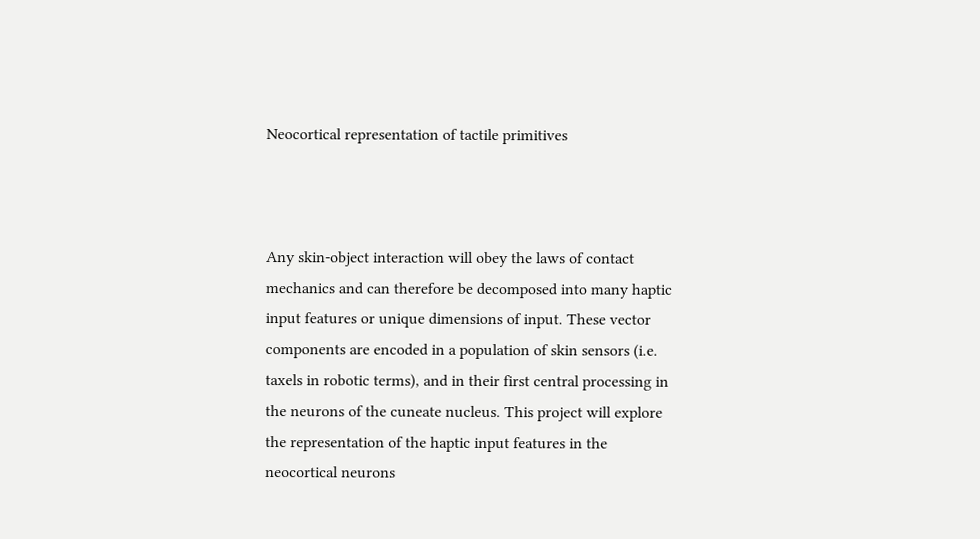Neocortical representation of tactile primitives



Any skin-object interaction will obey the laws of contact mechanics and can therefore be decomposed into many haptic input features or unique dimensions of input. These vector components are encoded in a population of skin sensors (i.e. taxels in robotic terms), and in their first central processing in the neurons of the cuneate nucleus. This project will explore the representation of the haptic input features in the neocortical neurons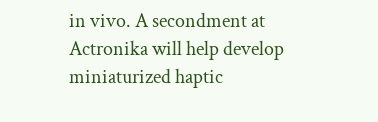in vivo. A secondment at Actronika will help develop miniaturized haptic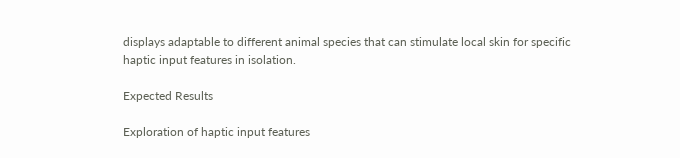displays adaptable to different animal species that can stimulate local skin for specific haptic input features in isolation.

Expected Results

Exploration of haptic input features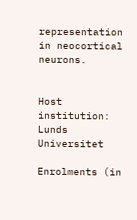representation in neocortical neurons.


Host institution: Lunds Universitet

Enrolments (in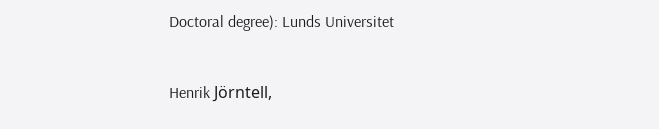Doctoral degree): Lunds Universitet


Henrik Jörntell,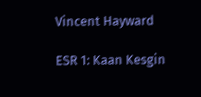Vincent Hayward

ESR 1: Kaan Kesgin